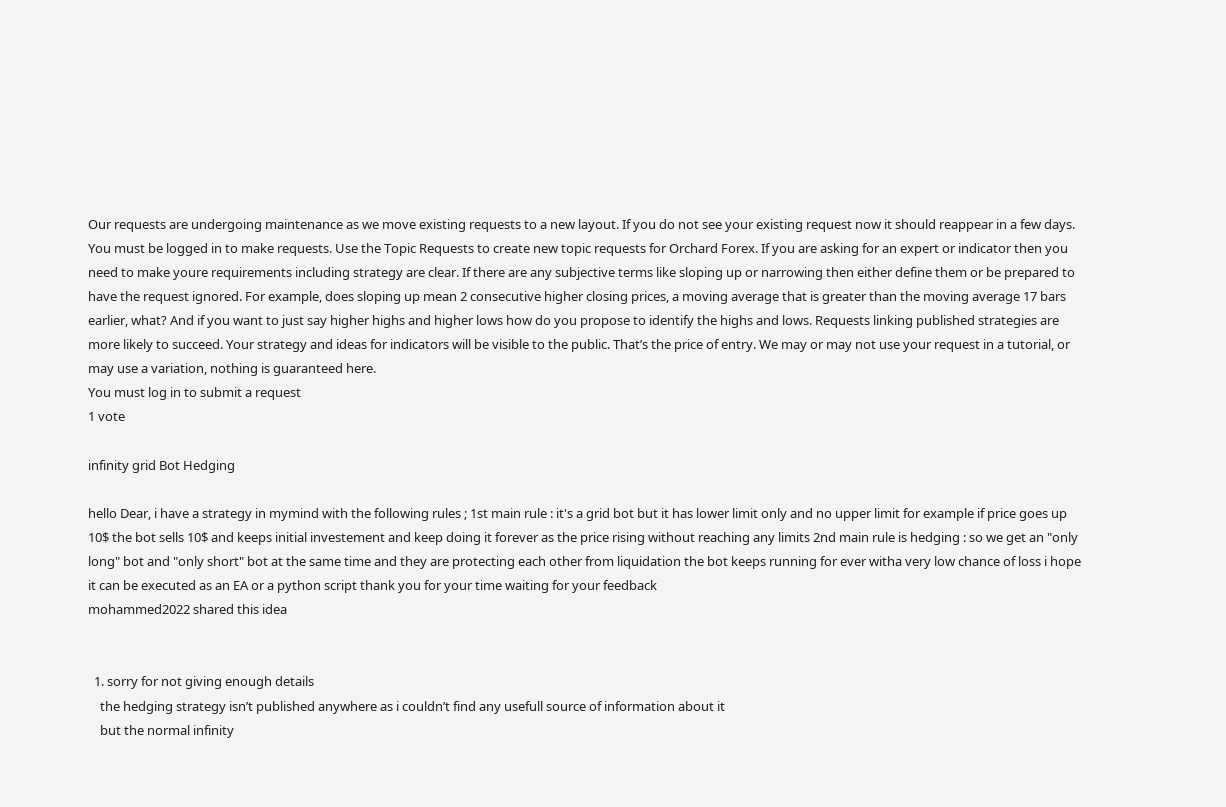Our requests are undergoing maintenance as we move existing requests to a new layout. If you do not see your existing request now it should reappear in a few days. You must be logged in to make requests. Use the Topic Requests to create new topic requests for Orchard Forex. If you are asking for an expert or indicator then you need to make youre requirements including strategy are clear. If there are any subjective terms like sloping up or narrowing then either define them or be prepared to have the request ignored. For example, does sloping up mean 2 consecutive higher closing prices, a moving average that is greater than the moving average 17 bars earlier, what? And if you want to just say higher highs and higher lows how do you propose to identify the highs and lows. Requests linking published strategies are more likely to succeed. Your strategy and ideas for indicators will be visible to the public. That’s the price of entry. We may or may not use your request in a tutorial, or may use a variation, nothing is guaranteed here.
You must log in to submit a request
1 vote

infinity grid Bot Hedging

hello Dear, i have a strategy in mymind with the following rules ; 1st main rule : it's a grid bot but it has lower limit only and no upper limit for example if price goes up 10$ the bot sells 10$ and keeps initial investement and keep doing it forever as the price rising without reaching any limits 2nd main rule is hedging : so we get an "only long" bot and "only short" bot at the same time and they are protecting each other from liquidation the bot keeps running for ever witha very low chance of loss i hope it can be executed as an EA or a python script thank you for your time waiting for your feedback
mohammed2022 shared this idea


  1. sorry for not giving enough details
    the hedging strategy isn’t published anywhere as i couldn’t find any usefull source of information about it
    but the normal infinity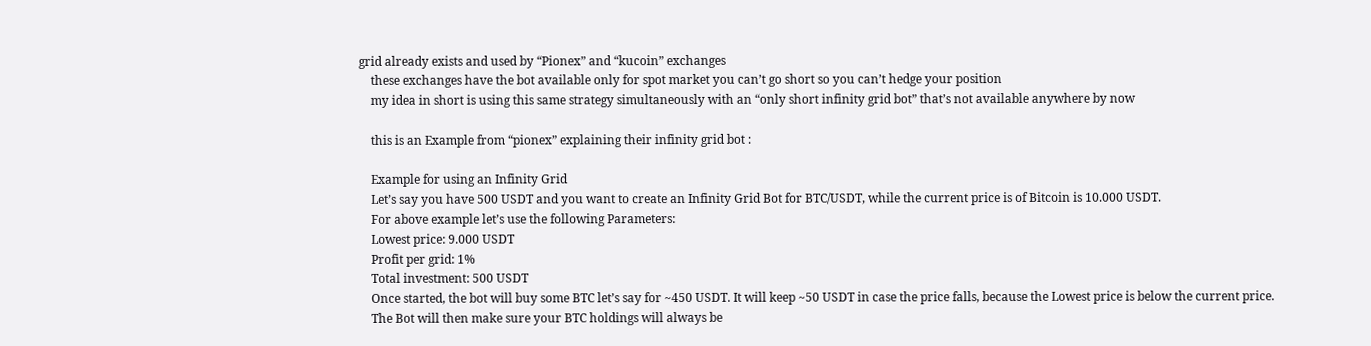grid already exists and used by “Pionex” and “kucoin” exchanges
    these exchanges have the bot available only for spot market you can’t go short so you can’t hedge your position
    my idea in short is using this same strategy simultaneously with an “only short infinity grid bot” that’s not available anywhere by now

    this is an Example from “pionex” explaining their infinity grid bot :

    Example for using an Infinity Grid
    Let’s say you have 500 USDT and you want to create an Infinity Grid Bot for BTC/USDT, while the current price is of Bitcoin is 10.000 USDT.
    For above example let’s use the following Parameters:
    Lowest price: 9.000 USDT
    Profit per grid: 1%
    Total investment: 500 USDT
    Once started, the bot will buy some BTC let’s say for ~450 USDT. It will keep ~50 USDT in case the price falls, because the Lowest price is below the current price.
    The Bot will then make sure your BTC holdings will always be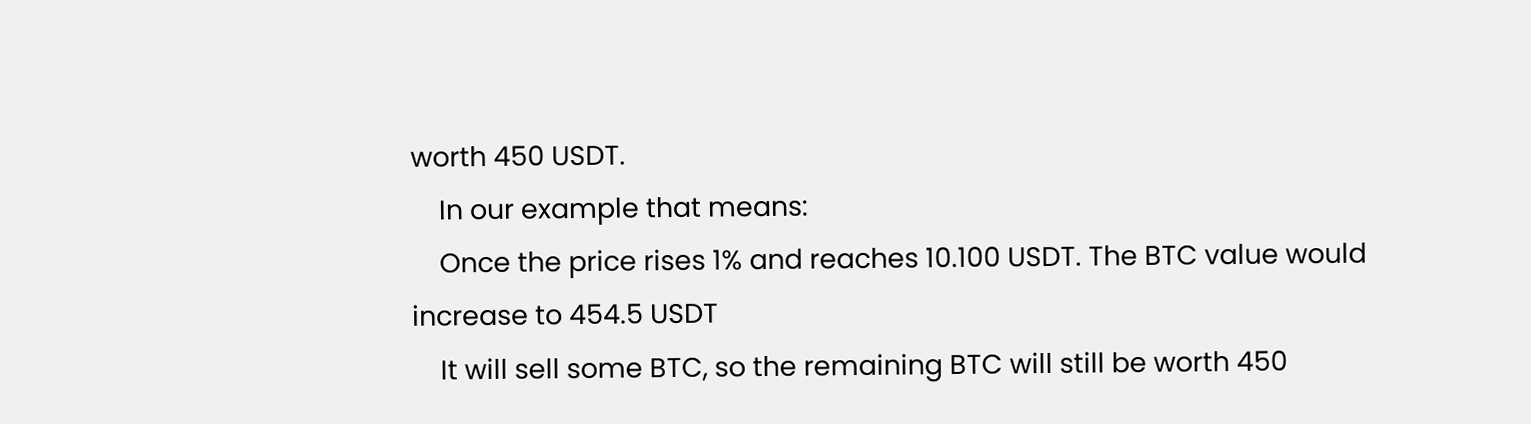worth 450 USDT.
    In our example that means:
    Once the price rises 1% and reaches 10.100 USDT. The BTC value would increase to 454.5 USDT
    It will sell some BTC, so the remaining BTC will still be worth 450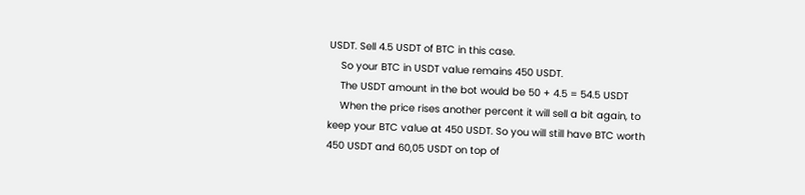USDT. Sell 4.5 USDT of BTC in this case.
    So your BTC in USDT value remains 450 USDT.
    The USDT amount in the bot would be 50 + 4.5 = 54.5 USDT
    When the price rises another percent it will sell a bit again, to keep your BTC value at 450 USDT. So you will still have BTC worth 450 USDT and 60,05 USDT on top of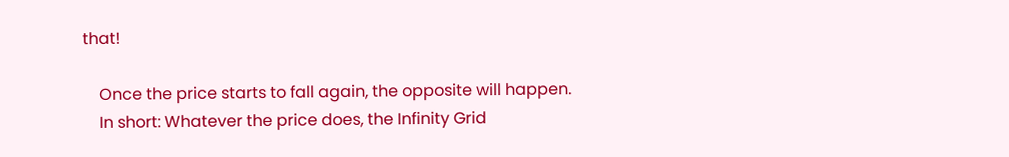that!

    Once the price starts to fall again, the opposite will happen.
    In short: Whatever the price does, the Infinity Grid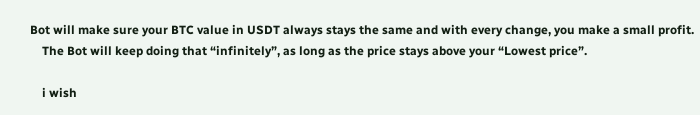Bot will make sure your BTC value in USDT always stays the same and with every change, you make a small profit.
    The Bot will keep doing that “infinitely”, as long as the price stays above your “Lowest price”.

    i wish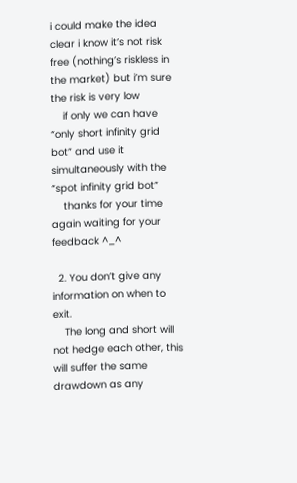i could make the idea clear i know it’s not risk free (nothing’s riskless in the market) but i’m sure the risk is very low
    if only we can have “only short infinity grid bot” and use it simultaneously with the “spot infinity grid bot”
    thanks for your time again waiting for your feedback ^_^

  2. You don’t give any information on when to exit.
    The long and short will not hedge each other, this will suffer the same drawdown as any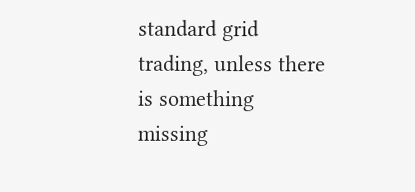standard grid trading, unless there is something missing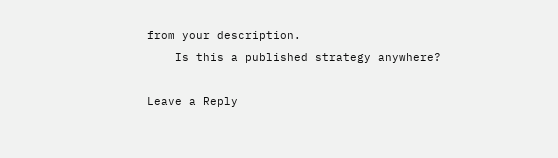from your description.
    Is this a published strategy anywhere?

Leave a Reply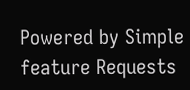Powered by Simple feature Requests